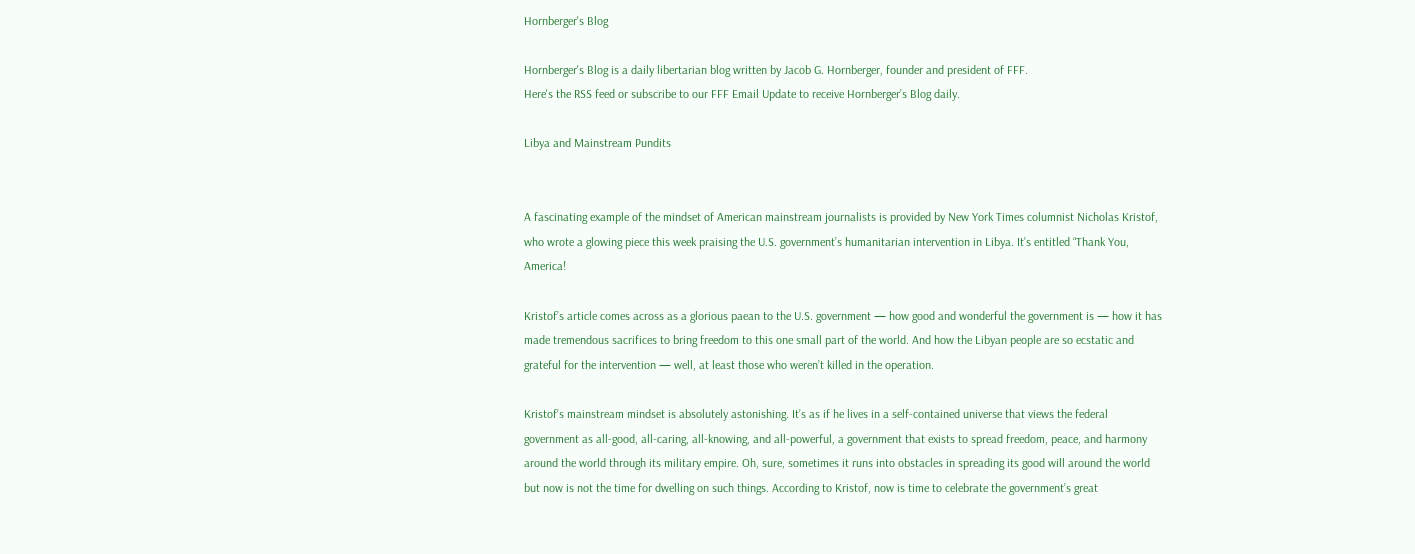Hornberger's Blog

Hornberger's Blog is a daily libertarian blog written by Jacob G. Hornberger, founder and president of FFF.
Here's the RSS feed or subscribe to our FFF Email Update to receive Hornberger’s Blog daily.

Libya and Mainstream Pundits


A fascinating example of the mindset of American mainstream journalists is provided by New York Times columnist Nicholas Kristof, who wrote a glowing piece this week praising the U.S. government’s humanitarian intervention in Libya. It’s entitled “Thank You, America!

Kristof’s article comes across as a glorious paean to the U.S. government — how good and wonderful the government is — how it has made tremendous sacrifices to bring freedom to this one small part of the world. And how the Libyan people are so ecstatic and grateful for the intervention — well, at least those who weren’t killed in the operation.

Kristof’s mainstream mindset is absolutely astonishing. It’s as if he lives in a self-contained universe that views the federal government as all-good, all-caring, all-knowing, and all-powerful, a government that exists to spread freedom, peace, and harmony around the world through its military empire. Oh, sure, sometimes it runs into obstacles in spreading its good will around the world but now is not the time for dwelling on such things. According to Kristof, now is time to celebrate the government’s great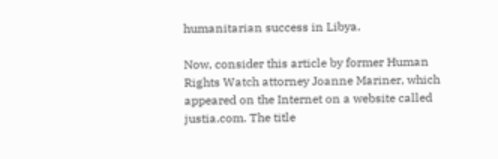humanitarian success in Libya.

Now, consider this article by former Human Rights Watch attorney Joanne Mariner, which appeared on the Internet on a website called justia.com. The title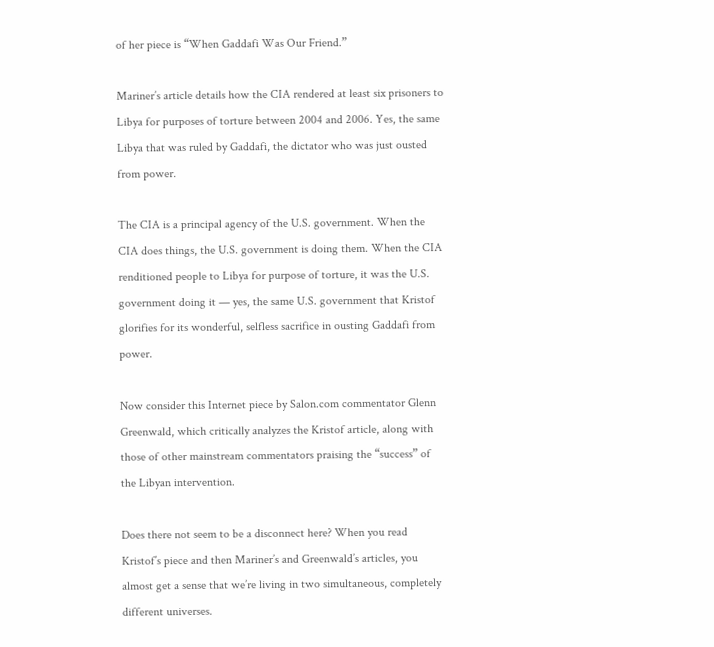of her piece is “When Gaddafi Was Our Friend.”

Mariner’s article details how the CIA rendered at least six prisoners to Libya for purposes of torture between 2004 and 2006. Yes, the same Libya that was ruled by Gaddafi, the dictator who was just ousted from power.

The CIA is a principal agency of the U.S. government. When the CIA does things, the U.S. government is doing them. When the CIA renditioned people to Libya for purpose of torture, it was the U.S. government doing it — yes, the same U.S. government that Kristof glorifies for its wonderful, selfless sacrifice in ousting Gaddafi from power.

Now consider this Internet piece by Salon.com commentator Glenn Greenwald, which critically analyzes the Kristof article, along with those of other mainstream commentators praising the “success” of the Libyan intervention.

Does there not seem to be a disconnect here? When you read Kristof’s piece and then Mariner’s and Greenwald’s articles, you almost get a sense that we’re living in two simultaneous, completely different universes.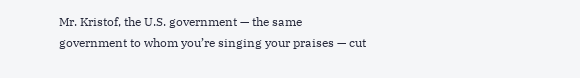Mr. Kristof, the U.S. government — the same government to whom you’re singing your praises — cut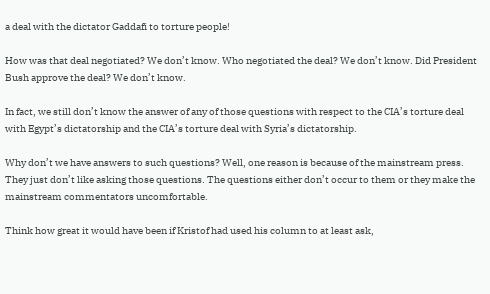a deal with the dictator Gaddafi to torture people!

How was that deal negotiated? We don’t know. Who negotiated the deal? We don’t know. Did President Bush approve the deal? We don’t know.

In fact, we still don’t know the answer of any of those questions with respect to the CIA’s torture deal with Egypt’s dictatorship and the CIA’s torture deal with Syria’s dictatorship.

Why don’t we have answers to such questions? Well, one reason is because of the mainstream press. They just don’t like asking those questions. The questions either don’t occur to them or they make the mainstream commentators uncomfortable.

Think how great it would have been if Kristof had used his column to at least ask,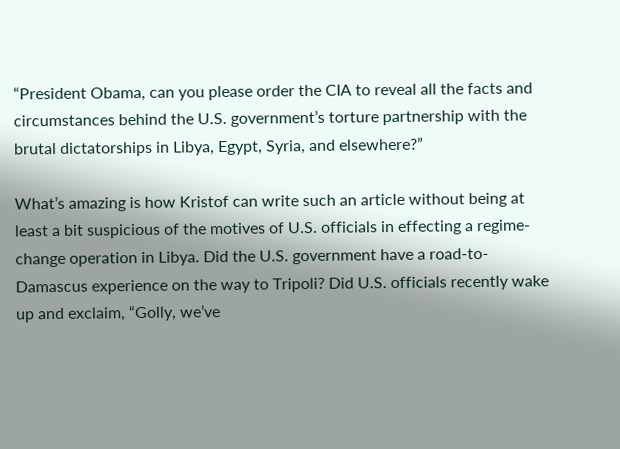“President Obama, can you please order the CIA to reveal all the facts and circumstances behind the U.S. government’s torture partnership with the brutal dictatorships in Libya, Egypt, Syria, and elsewhere?”

What’s amazing is how Kristof can write such an article without being at least a bit suspicious of the motives of U.S. officials in effecting a regime-change operation in Libya. Did the U.S. government have a road-to-Damascus experience on the way to Tripoli? Did U.S. officials recently wake up and exclaim, “Golly, we’ve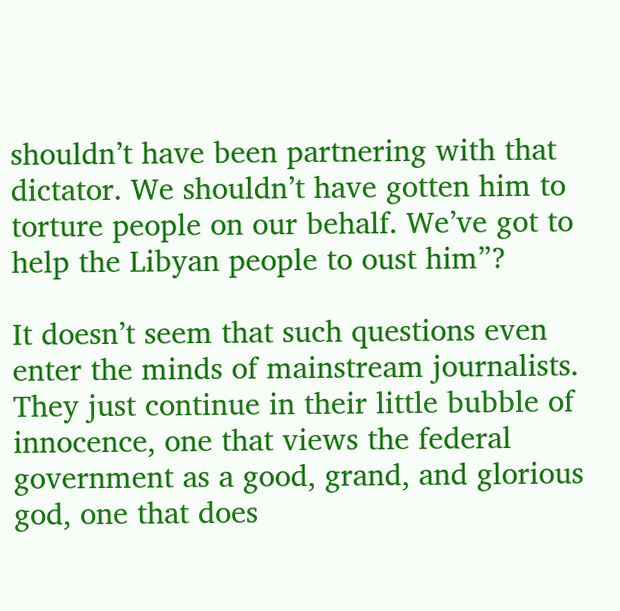shouldn’t have been partnering with that dictator. We shouldn’t have gotten him to torture people on our behalf. We’ve got to help the Libyan people to oust him”?

It doesn’t seem that such questions even enter the minds of mainstream journalists. They just continue in their little bubble of innocence, one that views the federal government as a good, grand, and glorious god, one that does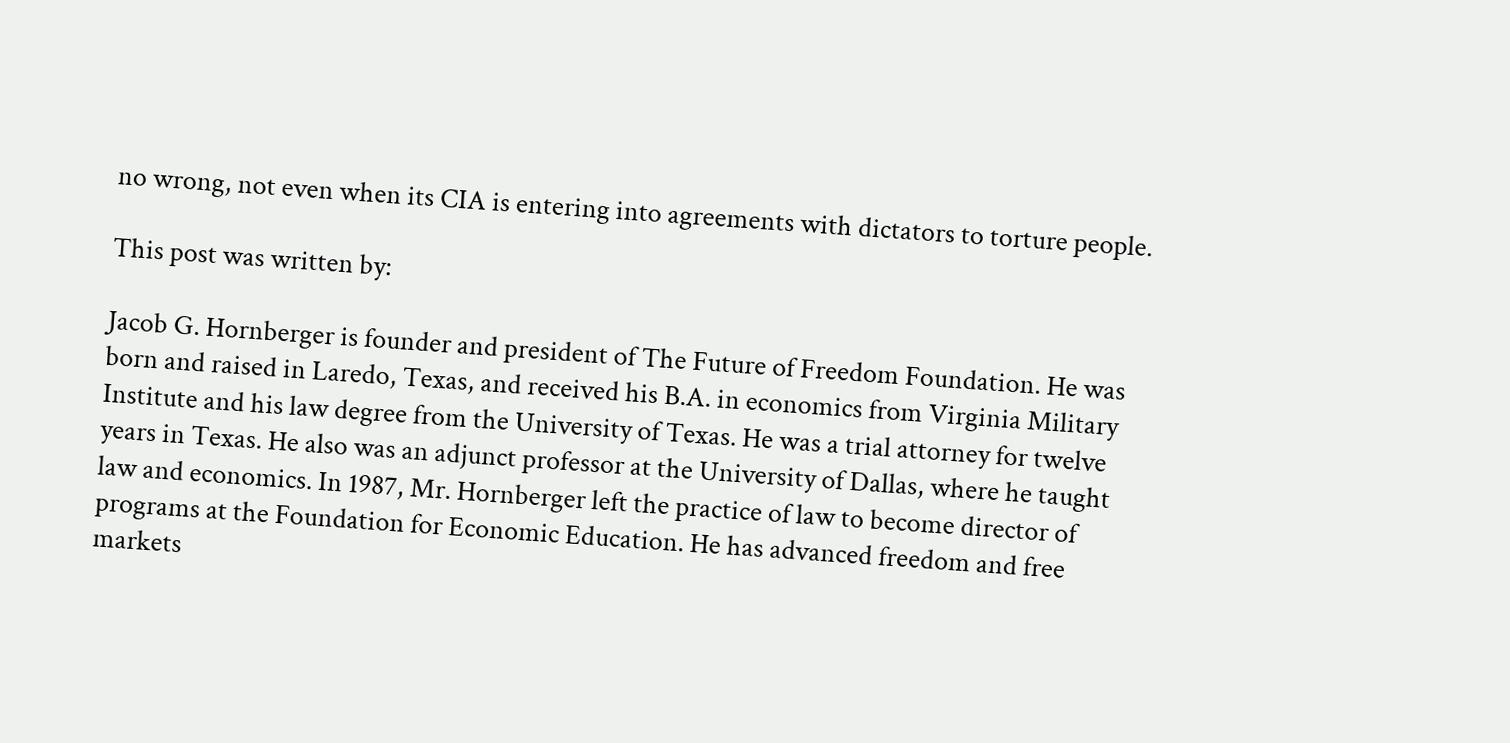no wrong, not even when its CIA is entering into agreements with dictators to torture people.

This post was written by:

Jacob G. Hornberger is founder and president of The Future of Freedom Foundation. He was born and raised in Laredo, Texas, and received his B.A. in economics from Virginia Military Institute and his law degree from the University of Texas. He was a trial attorney for twelve years in Texas. He also was an adjunct professor at the University of Dallas, where he taught law and economics. In 1987, Mr. Hornberger left the practice of law to become director of programs at the Foundation for Economic Education. He has advanced freedom and free markets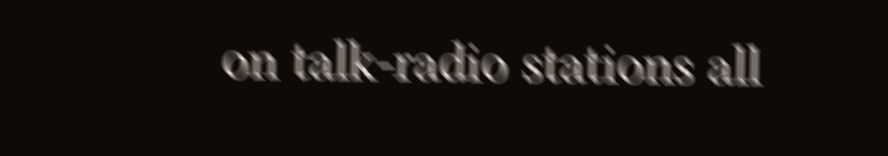on talk-radio stations all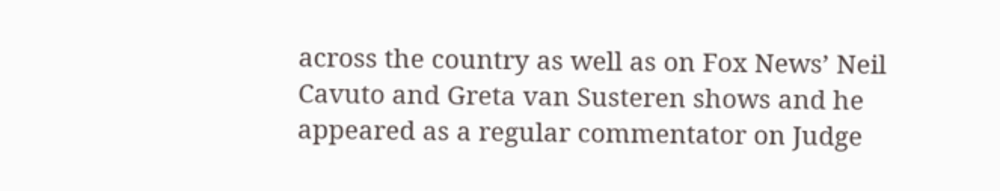across the country as well as on Fox News’ Neil Cavuto and Greta van Susteren shows and he appeared as a regular commentator on Judge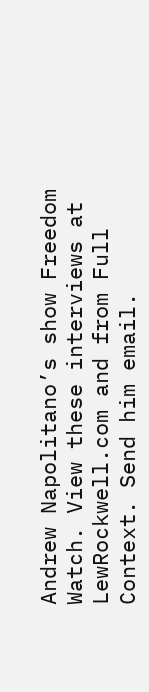Andrew Napolitano’s show Freedom Watch. View these interviews at LewRockwell.com and from Full Context. Send him email.